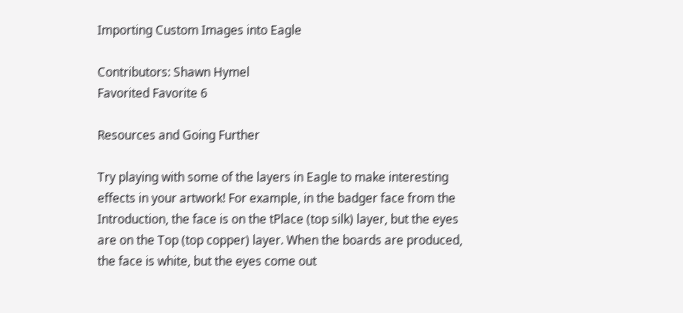Importing Custom Images into Eagle

Contributors: Shawn Hymel
Favorited Favorite 6

Resources and Going Further

Try playing with some of the layers in Eagle to make interesting effects in your artwork! For example, in the badger face from the Introduction, the face is on the tPlace (top silk) layer, but the eyes are on the Top (top copper) layer. When the boards are produced, the face is white, but the eyes come out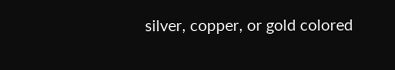silver, copper, or gold colored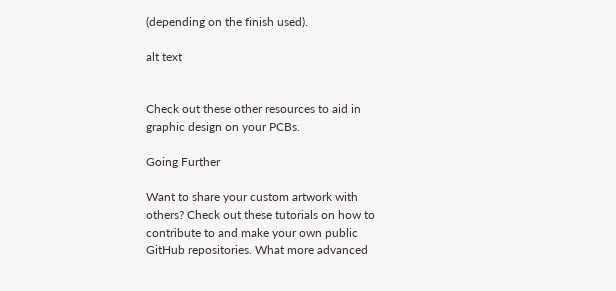(depending on the finish used).

alt text


Check out these other resources to aid in graphic design on your PCBs.

Going Further

Want to share your custom artwork with others? Check out these tutorials on how to contribute to and make your own public GitHub repositories. What more advanced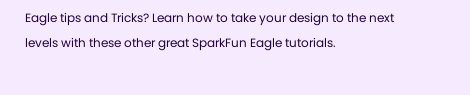Eagle tips and Tricks? Learn how to take your design to the next levels with these other great SparkFun Eagle tutorials.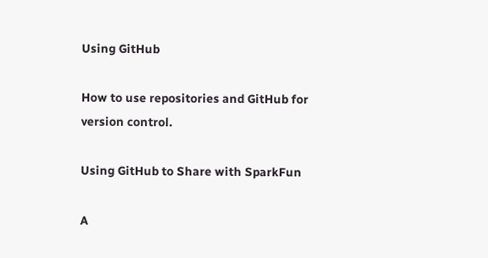Using GitHub

How to use repositories and GitHub for version control.

Using GitHub to Share with SparkFun

A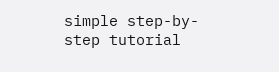simple step-by-step tutorial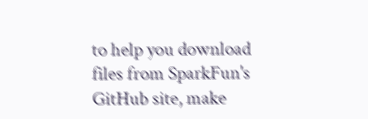to help you download files from SparkFun's GitHub site, make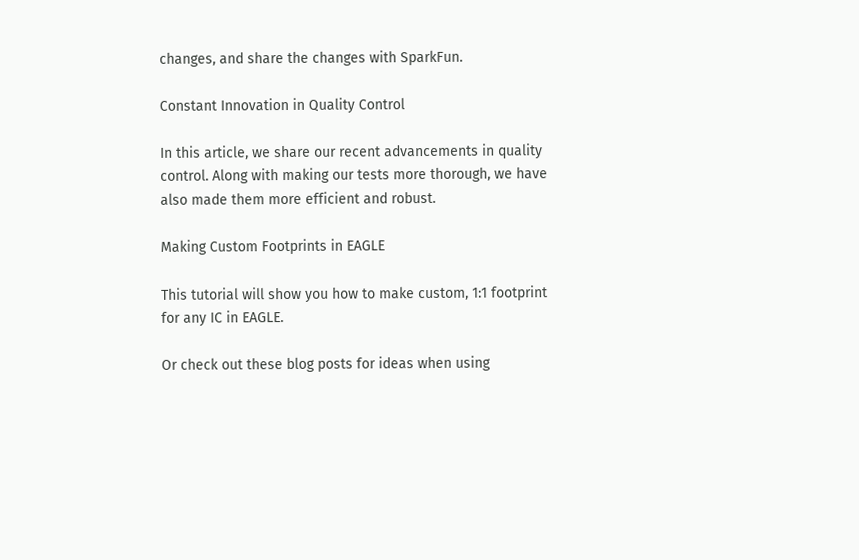changes, and share the changes with SparkFun.

Constant Innovation in Quality Control

In this article, we share our recent advancements in quality control. Along with making our tests more thorough, we have also made them more efficient and robust.

Making Custom Footprints in EAGLE

This tutorial will show you how to make custom, 1:1 footprint for any IC in EAGLE.

Or check out these blog posts for ideas when using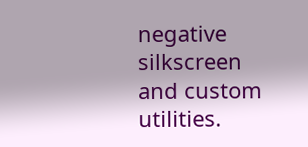negative silkscreen and custom utilities.